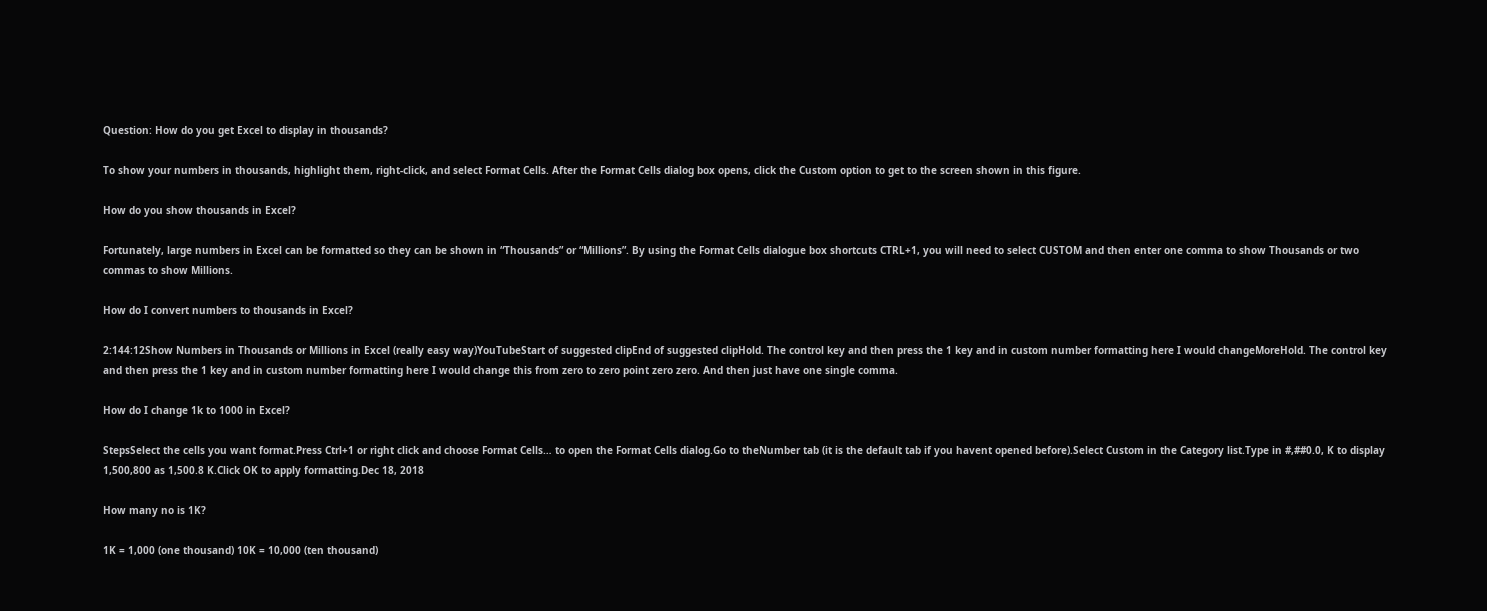Question: How do you get Excel to display in thousands?

To show your numbers in thousands, highlight them, right-click, and select Format Cells. After the Format Cells dialog box opens, click the Custom option to get to the screen shown in this figure.

How do you show thousands in Excel?

Fortunately, large numbers in Excel can be formatted so they can be shown in “Thousands” or “Millions”. By using the Format Cells dialogue box shortcuts CTRL+1, you will need to select CUSTOM and then enter one comma to show Thousands or two commas to show Millions.

How do I convert numbers to thousands in Excel?

2:144:12Show Numbers in Thousands or Millions in Excel (really easy way)YouTubeStart of suggested clipEnd of suggested clipHold. The control key and then press the 1 key and in custom number formatting here I would changeMoreHold. The control key and then press the 1 key and in custom number formatting here I would change this from zero to zero point zero zero. And then just have one single comma.

How do I change 1k to 1000 in Excel?

StepsSelect the cells you want format.Press Ctrl+1 or right click and choose Format Cells… to open the Format Cells dialog.Go to theNumber tab (it is the default tab if you havent opened before).Select Custom in the Category list.Type in #,##0.0, K to display 1,500,800 as 1,500.8 K.Click OK to apply formatting.Dec 18, 2018

How many no is 1K?

1K = 1,000 (one thousand) 10K = 10,000 (ten thousand)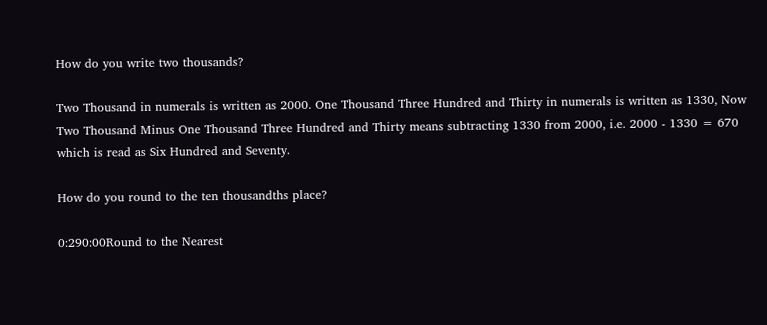How do you write two thousands?

Two Thousand in numerals is written as 2000. One Thousand Three Hundred and Thirty in numerals is written as 1330, Now Two Thousand Minus One Thousand Three Hundred and Thirty means subtracting 1330 from 2000, i.e. 2000 - 1330 = 670 which is read as Six Hundred and Seventy.

How do you round to the ten thousandths place?

0:290:00Round to the Nearest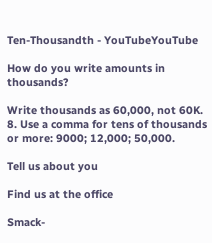Ten-Thousandth - YouTubeYouTube

How do you write amounts in thousands?

Write thousands as 60,000, not 60K. 8. Use a comma for tens of thousands or more: 9000; 12,000; 50,000.

Tell us about you

Find us at the office

Smack-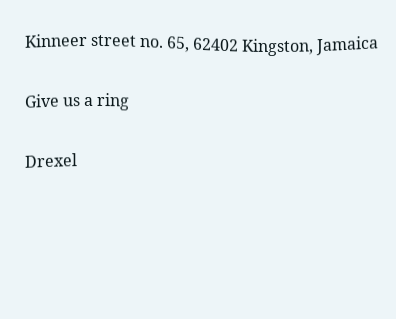Kinneer street no. 65, 62402 Kingston, Jamaica

Give us a ring

Drexel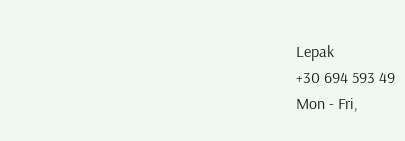Lepak
+30 694 593 49
Mon - Fri,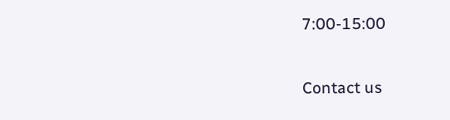7:00-15:00

Contact us